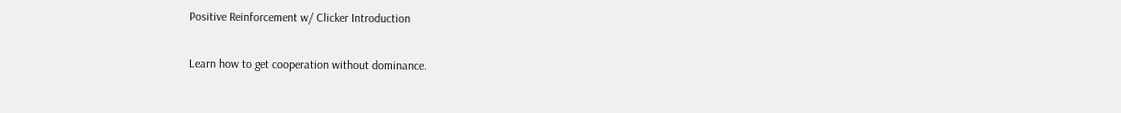Positive Reinforcement w/ Clicker Introduction

Learn how to get cooperation without dominance.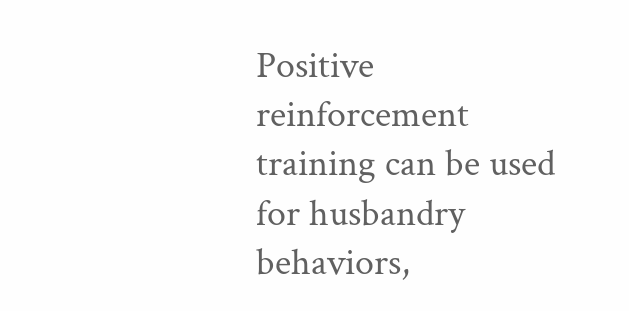Positive reinforcement training can be used for husbandry behaviors,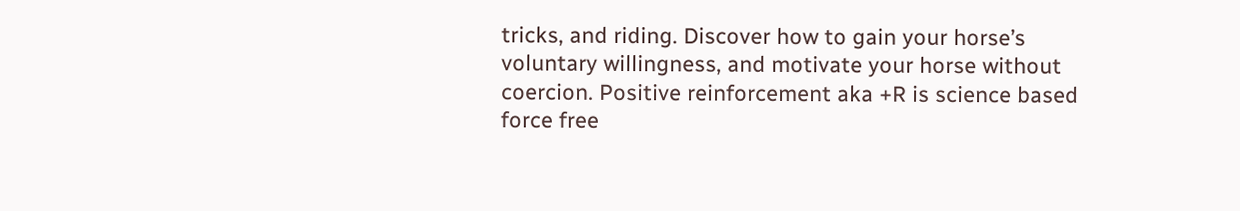tricks, and riding. Discover how to gain your horse’s voluntary willingness, and motivate your horse without coercion. Positive reinforcement aka +R is science based force free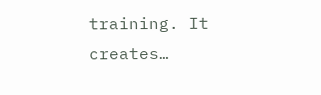training. It creates…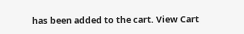has been added to the cart. View Cart